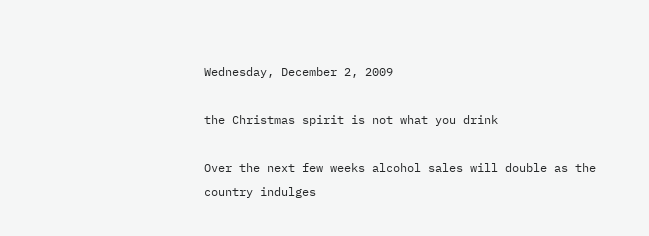Wednesday, December 2, 2009

the Christmas spirit is not what you drink

Over the next few weeks alcohol sales will double as the country indulges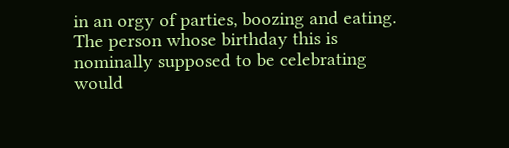in an orgy of parties, boozing and eating. The person whose birthday this is nominally supposed to be celebrating would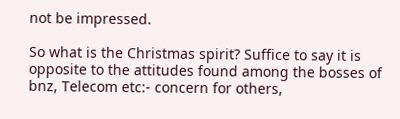not be impressed.

So what is the Christmas spirit? Suffice to say it is opposite to the attitudes found among the bosses of bnz, Telecom etc:- concern for others,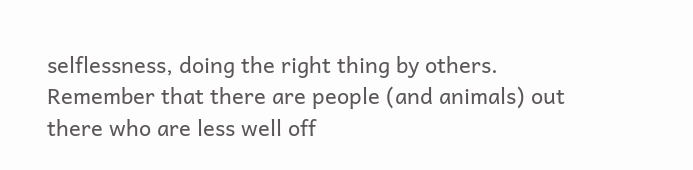selflessness, doing the right thing by others. Remember that there are people (and animals) out there who are less well off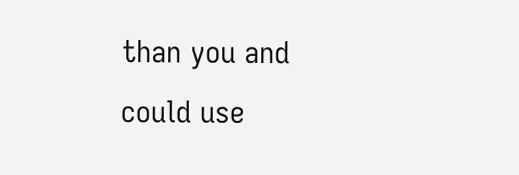than you and could use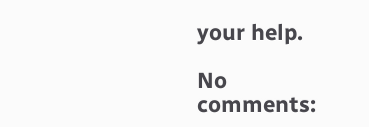your help.

No comments: